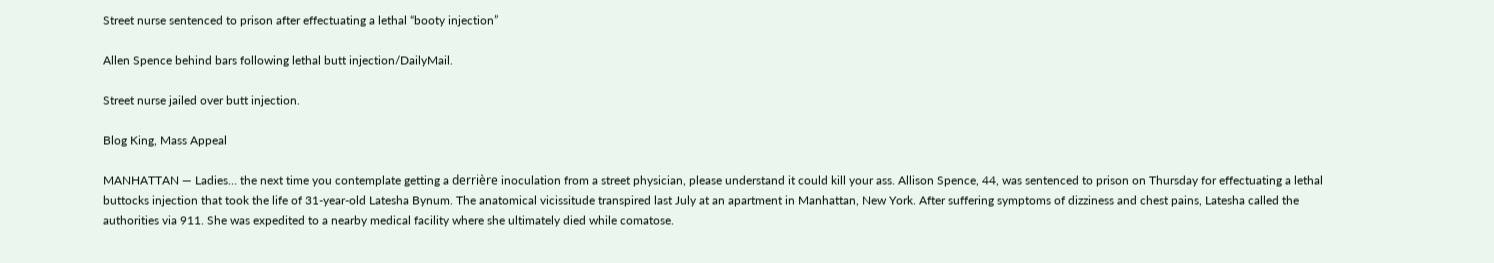Street nurse sentenced to prison after effectuating a lethal “booty injection”

Allen Spence behind bars following lethal butt injection/DailyMail.

Street nurse jailed over butt injection.

Blog King, Mass Appeal

MANHATTAN — Ladies… the next time you contemplate getting a derrière inoculation from a street physician, please understand it could kill your ass. Allison Spence, 44, was sentenced to prison on Thursday for effectuating a lethal buttocks injection that took the life of 31-year-old Latesha Bynum. The anatomical vicissitude transpired last July at an apartment in Manhattan, New York. After suffering symptoms of dizziness and chest pains, Latesha called the authorities via 911. She was expedited to a nearby medical facility where she ultimately died while comatose.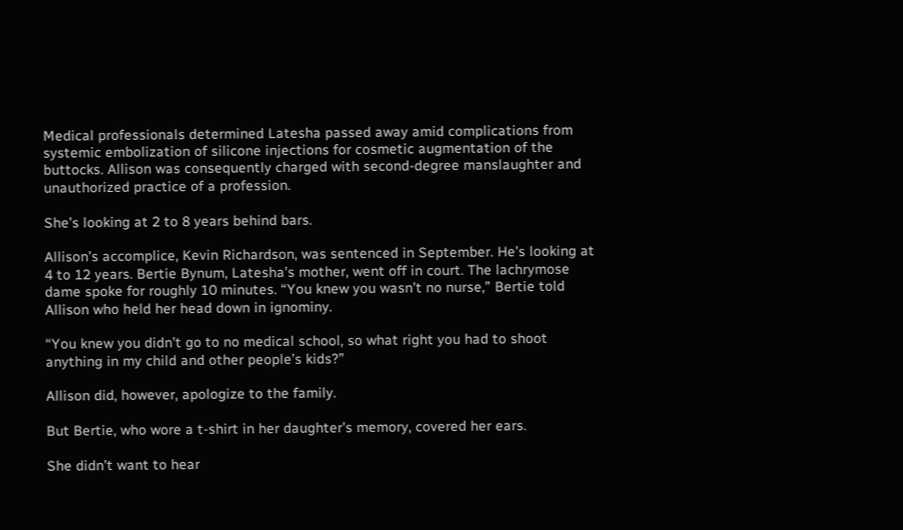Medical professionals determined Latesha passed away amid complications from systemic embolization of silicone injections for cosmetic augmentation of the buttocks. Allison was consequently charged with second-degree manslaughter and unauthorized practice of a profession.

She’s looking at 2 to 8 years behind bars.

Allison’s accomplice, Kevin Richardson, was sentenced in September. He’s looking at 4 to 12 years. Bertie Bynum, Latesha’s mother, went off in court. The lachrymose dame spoke for roughly 10 minutes. “You knew you wasn’t no nurse,” Bertie told Allison who held her head down in ignominy.

“You knew you didn’t go to no medical school, so what right you had to shoot anything in my child and other people’s kids?”

Allison did, however, apologize to the family.

But Bertie, who wore a t-shirt in her daughter’s memory, covered her ears.

She didn’t want to hear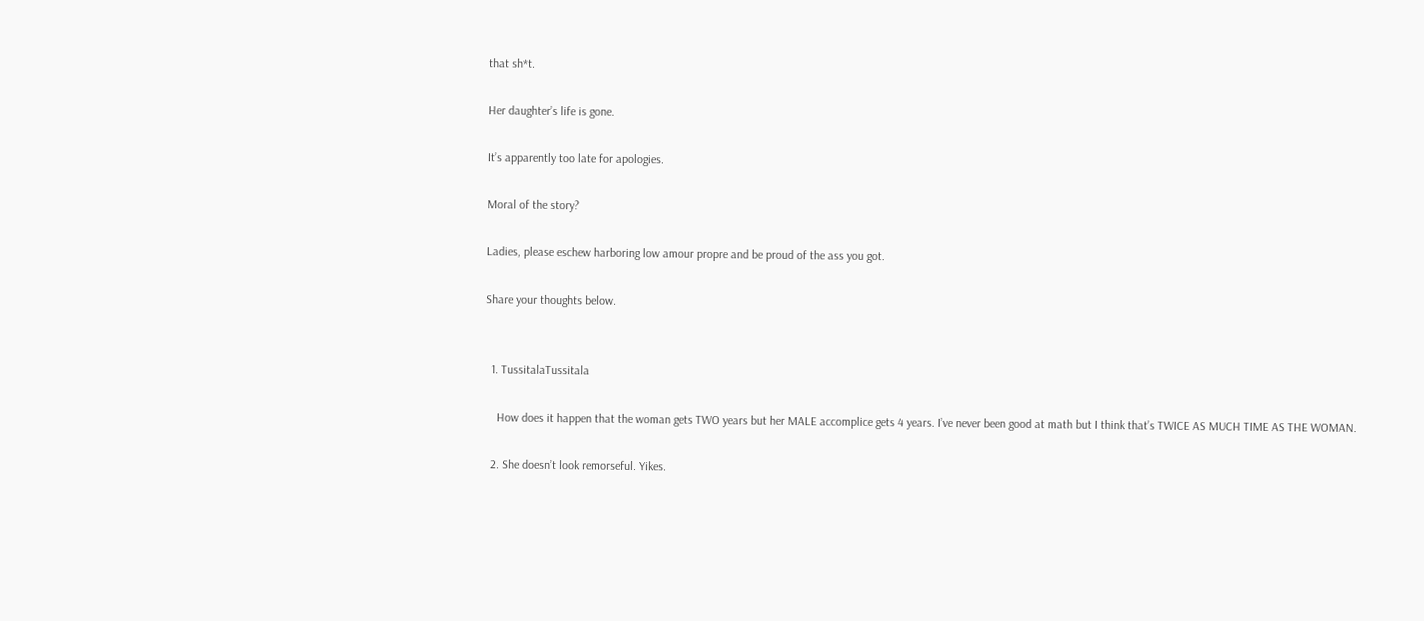that sh*t.

Her daughter’s life is gone.

It’s apparently too late for apologies.

Moral of the story?

Ladies, please eschew harboring low amour propre and be proud of the ass you got.

Share your thoughts below.


  1. TussitalaTussitala

    How does it happen that the woman gets TWO years but her MALE accomplice gets 4 years. I’ve never been good at math but I think that’s TWICE AS MUCH TIME AS THE WOMAN.

  2. She doesn’t look remorseful. Yikes.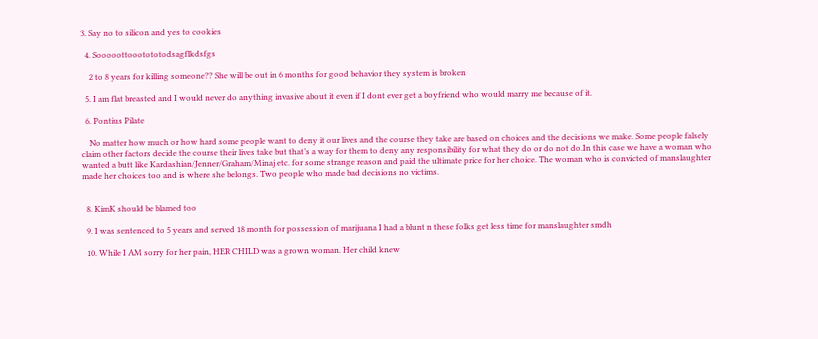3. Say no to silicon and yes to cookies

  4. Sooooottoootototodsagflkdsfgs

    2 to 8 years for killing someone?? She will be out in 6 months for good behavior they system is broken

  5. I am flat breasted and I would never do anything invasive about it even if I dont ever get a boyfriend who would marry me because of it.

  6. Pontius Pilate

    No matter how much or how hard some people want to deny it our lives and the course they take are based on choices and the decisions we make. Some people falsely claim other factors decide the course their lives take but that’s a way for them to deny any responsibility for what they do or do not do.In this case we have a woman who wanted a butt like Kardashian/Jenner/Graham/Minaj etc. for some strange reason and paid the ultimate price for her choice. The woman who is convicted of manslaughter made her choices too and is where she belongs. Two people who made bad decisions no victims.


  8. KimK should be blamed too

  9. I was sentenced to 5 years and served 18 month for possession of marijuana I had a blunt n these folks get less time for manslaughter smdh

  10. While I AM sorry for her pain, HER CHILD was a grown woman. Her child knew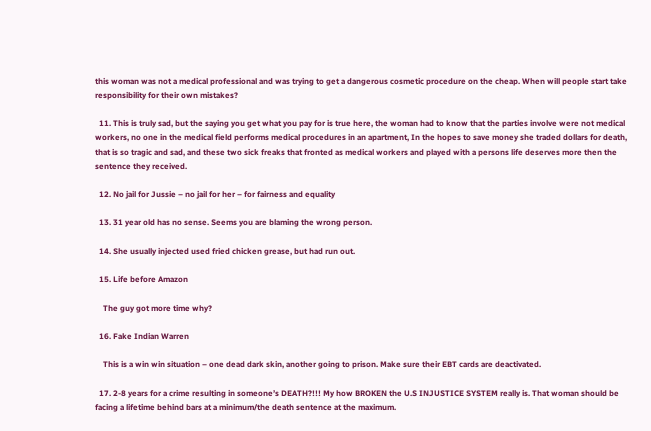this woman was not a medical professional and was trying to get a dangerous cosmetic procedure on the cheap. When will people start take responsibility for their own mistakes?

  11. This is truly sad, but the saying you get what you pay for is true here, the woman had to know that the parties involve were not medical workers, no one in the medical field performs medical procedures in an apartment, In the hopes to save money she traded dollars for death, that is so tragic and sad, and these two sick freaks that fronted as medical workers and played with a persons life deserves more then the sentence they received.

  12. No jail for Jussie – no jail for her – for fairness and equality

  13. 31 year old has no sense. Seems you are blaming the wrong person.

  14. She usually injected used fried chicken grease, but had run out.

  15. Life before Amazon

    The guy got more time why?

  16. Fake Indian Warren

    This is a win win situation – one dead dark skin, another going to prison. Make sure their EBT cards are deactivated.

  17. 2-8 years for a crime resulting in someone’s DEATH?!!! My how BROKEN the U.S INJUSTICE SYSTEM really is. That woman should be facing a lifetime behind bars at a minimum/the death sentence at the maximum.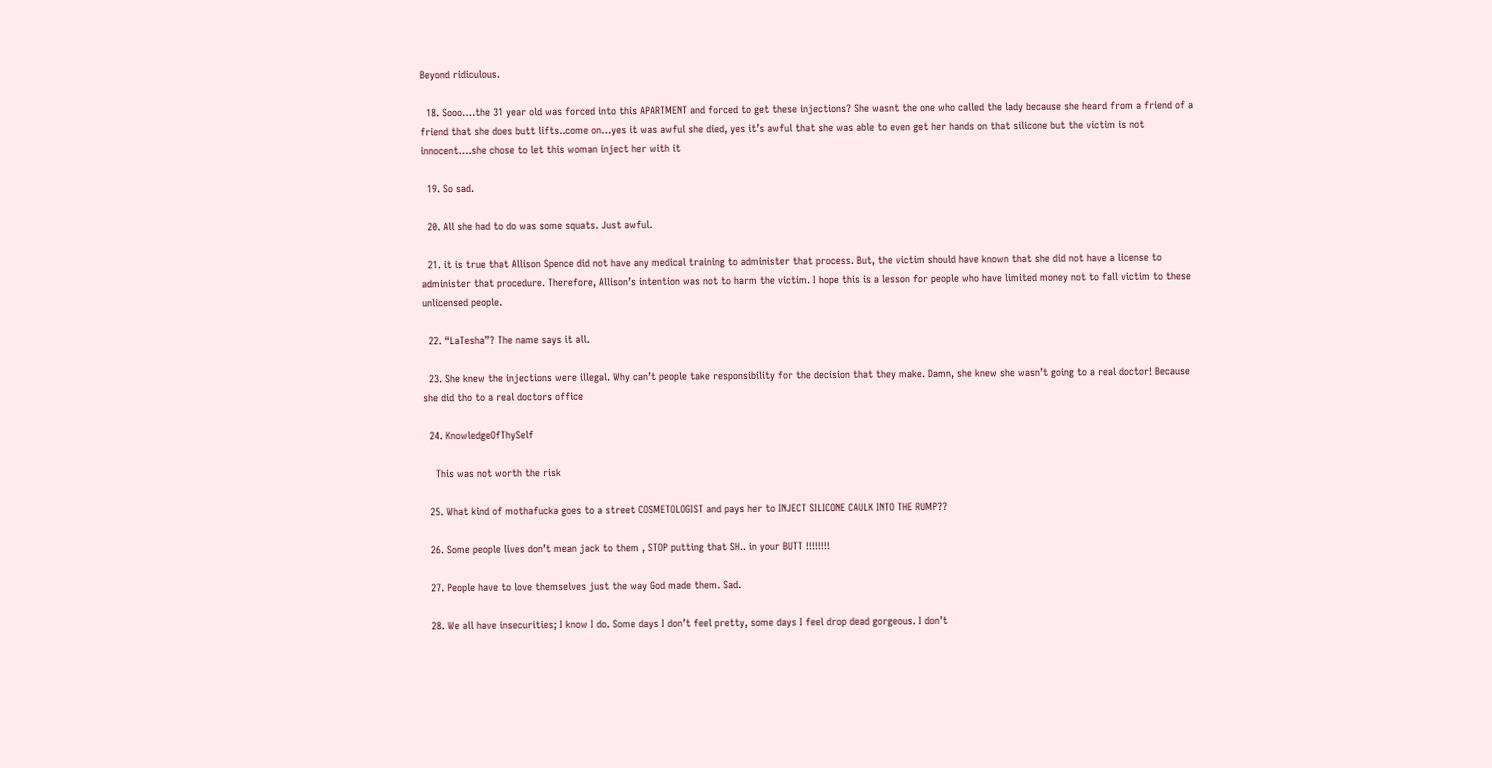Beyond ridiculous.

  18. Sooo….the 31 year old was forced into this APARTMENT and forced to get these injections? She wasnt the one who called the lady because she heard from a friend of a friend that she does butt lifts..come on…yes it was awful she died, yes it’s awful that she was able to even get her hands on that silicone but the victim is not innocent….she chose to let this woman inject her with it

  19. So sad.

  20. All she had to do was some squats. Just awful.

  21. it is true that Allison Spence did not have any medical training to administer that process. But, the victim should have known that she did not have a license to administer that procedure. Therefore, Allison’s intention was not to harm the victim. I hope this is a lesson for people who have limited money not to fall victim to these unlicensed people.

  22. “LaTesha”? The name says it all.

  23. She knew the injections were illegal. Why can’t people take responsibility for the decision that they make. Damn, she knew she wasn’t going to a real doctor! Because she did tho to a real doctors office

  24. KnowledgeOfThySelf

    This was not worth the risk

  25. What kind of mothafucka goes to a street COSMETOLOGIST and pays her to INJECT SILICONE CAULK INTO THE RUMP??

  26. Some people lives don’t mean jack to them , STOP putting that SH.. in your BUTT !!!!!!!!

  27. People have to love themselves just the way God made them. Sad.

  28. We all have insecurities; I know I do. Some days I don’t feel pretty, some days I feel drop dead gorgeous. I don’t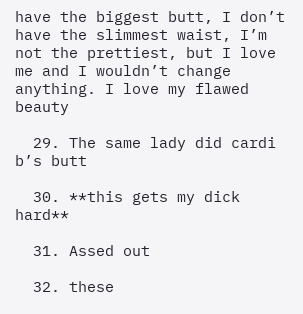have the biggest butt, I don’t have the slimmest waist, I’m not the prettiest, but I love me and I wouldn’t change anything. I love my flawed beauty

  29. The same lady did cardi b’s butt

  30. **this gets my dick hard**

  31. Assed out

  32. these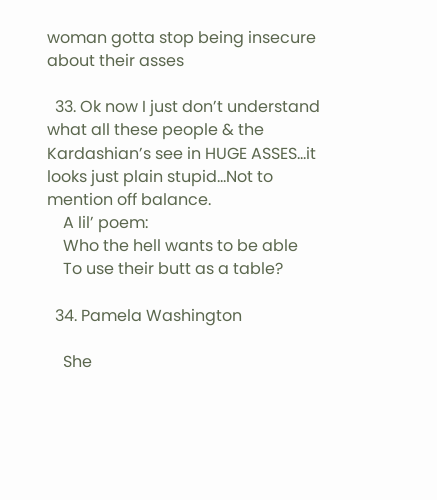woman gotta stop being insecure about their asses

  33. Ok now I just don’t understand what all these people & the Kardashian’s see in HUGE ASSES…it looks just plain stupid…Not to mention off balance.
    A lil’ poem:
    Who the hell wants to be able
    To use their butt as a table?

  34. Pamela Washington

    She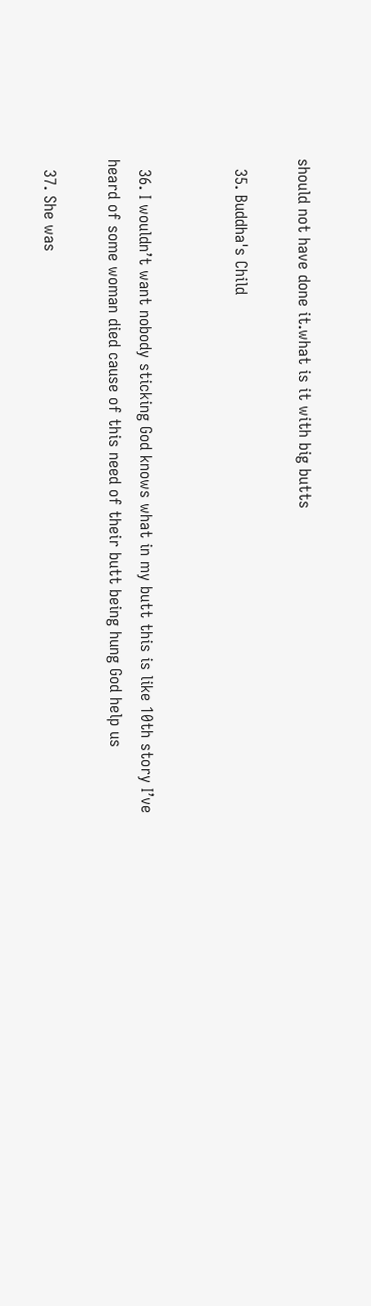should not have done it.what is it with big butts

  35. Buddha's Child


  36. I wouldn’t want nobody sticking God knows what in my butt this is like 10th story I’ve heard of some woman died cause of this need of their butt being hung God help us

  37. She was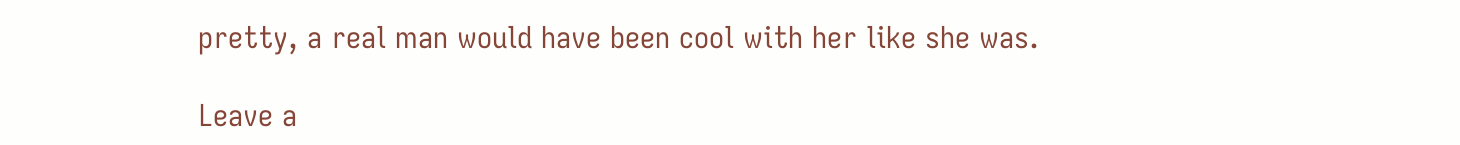pretty, a real man would have been cool with her like she was.

Leave a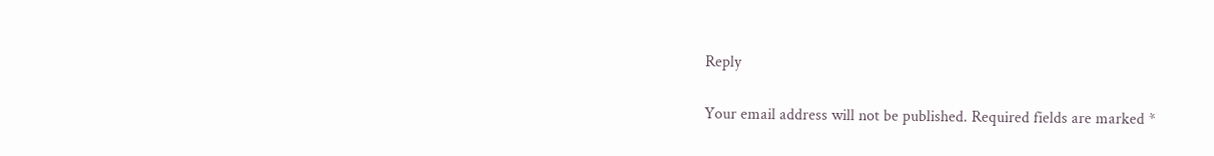Reply

Your email address will not be published. Required fields are marked *